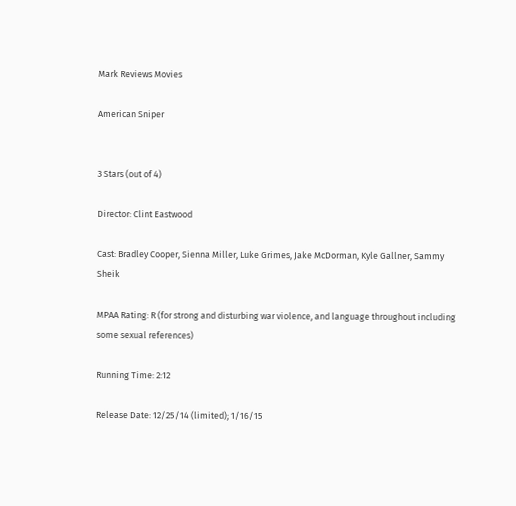Mark Reviews Movies

American Sniper


3 Stars (out of 4)

Director: Clint Eastwood

Cast: Bradley Cooper, Sienna Miller, Luke Grimes, Jake McDorman, Kyle Gallner, Sammy Sheik

MPAA Rating: R (for strong and disturbing war violence, and language throughout including some sexual references)

Running Time: 2:12

Release Date: 12/25/14 (limited); 1/16/15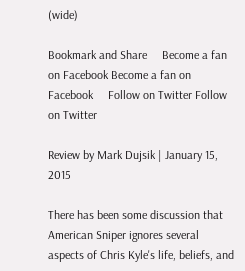(wide)

Bookmark and Share     Become a fan on Facebook Become a fan on Facebook     Follow on Twitter Follow on Twitter

Review by Mark Dujsik | January 15, 2015

There has been some discussion that American Sniper ignores several aspects of Chris Kyle's life, beliefs, and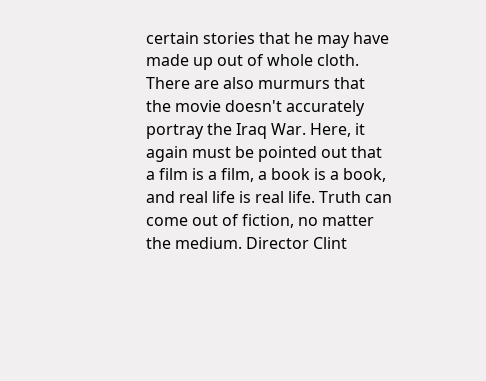certain stories that he may have made up out of whole cloth. There are also murmurs that the movie doesn't accurately portray the Iraq War. Here, it again must be pointed out that a film is a film, a book is a book, and real life is real life. Truth can come out of fiction, no matter the medium. Director Clint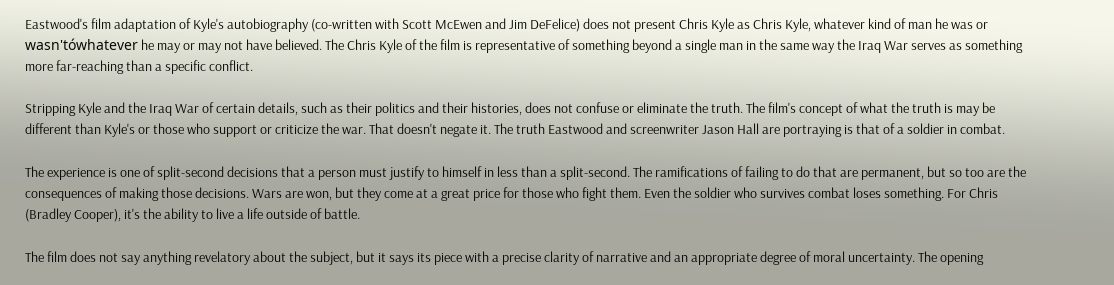Eastwood's film adaptation of Kyle's autobiography (co-written with Scott McEwen and Jim DeFelice) does not present Chris Kyle as Chris Kyle, whatever kind of man he was or wasn'tówhatever he may or may not have believed. The Chris Kyle of the film is representative of something beyond a single man in the same way the Iraq War serves as something more far-reaching than a specific conflict.

Stripping Kyle and the Iraq War of certain details, such as their politics and their histories, does not confuse or eliminate the truth. The film's concept of what the truth is may be different than Kyle's or those who support or criticize the war. That doesn't negate it. The truth Eastwood and screenwriter Jason Hall are portraying is that of a soldier in combat.

The experience is one of split-second decisions that a person must justify to himself in less than a split-second. The ramifications of failing to do that are permanent, but so too are the consequences of making those decisions. Wars are won, but they come at a great price for those who fight them. Even the soldier who survives combat loses something. For Chris (Bradley Cooper), it's the ability to live a life outside of battle.

The film does not say anything revelatory about the subject, but it says its piece with a precise clarity of narrative and an appropriate degree of moral uncertainty. The opening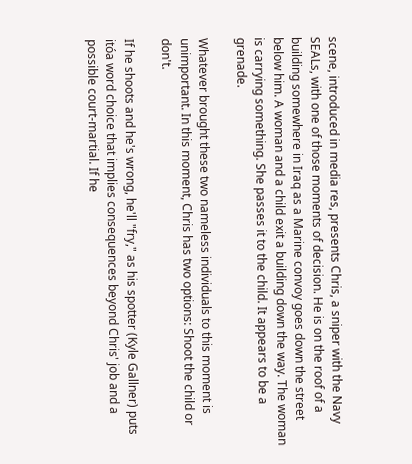scene, introduced in media res, presents Chris, a sniper with the Navy SEALs, with one of those moments of decision. He is on the roof of a building somewhere in Iraq as a Marine convoy goes down the street below him. A woman and a child exit a building down the way. The woman is carrying something. She passes it to the child. It appears to be a grenade.

Whatever brought these two nameless individuals to this moment is unimportant. In this moment, Chris has two options: Shoot the child or don't.

If he shoots and he's wrong, he'll "fry," as his spotter (Kyle Gallner) puts itóa word choice that implies consequences beyond Chris' job and a possible court-martial. If he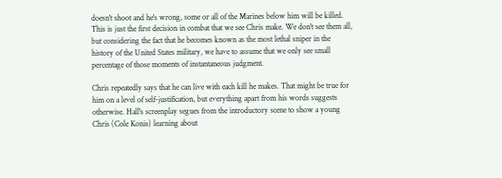doesn't shoot and he's wrong, some or all of the Marines below him will be killed. This is just the first decision in combat that we see Chris make. We don't see them all, but considering the fact that he becomes known as the most lethal sniper in the history of the United States military, we have to assume that we only see small percentage of those moments of instantaneous judgment.

Chris repeatedly says that he can live with each kill he makes. That might be true for him on a level of self-justification, but everything apart from his words suggests otherwise. Hall's screenplay segues from the introductory scene to show a young Chris (Cole Konis) learning about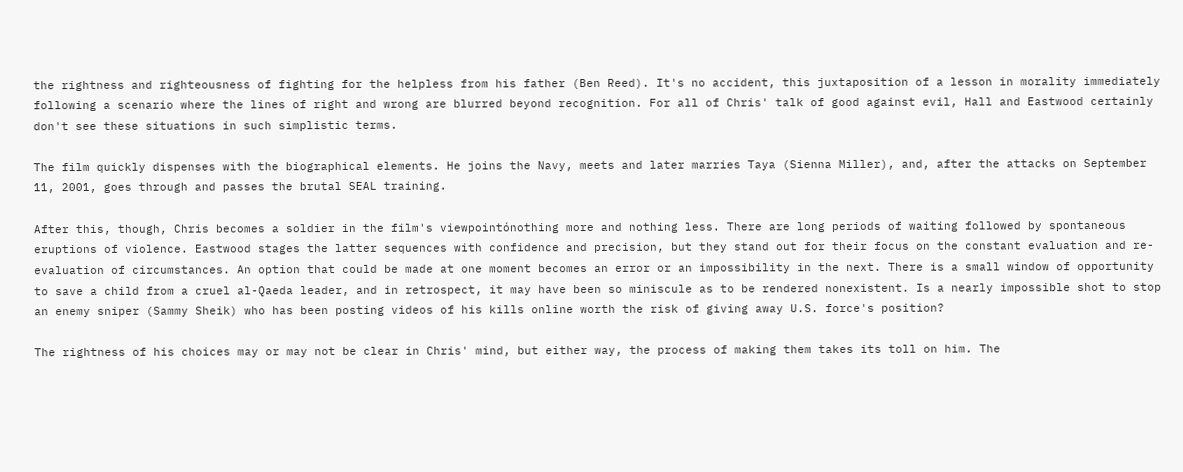the rightness and righteousness of fighting for the helpless from his father (Ben Reed). It's no accident, this juxtaposition of a lesson in morality immediately following a scenario where the lines of right and wrong are blurred beyond recognition. For all of Chris' talk of good against evil, Hall and Eastwood certainly don't see these situations in such simplistic terms.

The film quickly dispenses with the biographical elements. He joins the Navy, meets and later marries Taya (Sienna Miller), and, after the attacks on September 11, 2001, goes through and passes the brutal SEAL training.

After this, though, Chris becomes a soldier in the film's viewpointónothing more and nothing less. There are long periods of waiting followed by spontaneous eruptions of violence. Eastwood stages the latter sequences with confidence and precision, but they stand out for their focus on the constant evaluation and re-evaluation of circumstances. An option that could be made at one moment becomes an error or an impossibility in the next. There is a small window of opportunity to save a child from a cruel al-Qaeda leader, and in retrospect, it may have been so miniscule as to be rendered nonexistent. Is a nearly impossible shot to stop an enemy sniper (Sammy Sheik) who has been posting videos of his kills online worth the risk of giving away U.S. force's position?

The rightness of his choices may or may not be clear in Chris' mind, but either way, the process of making them takes its toll on him. The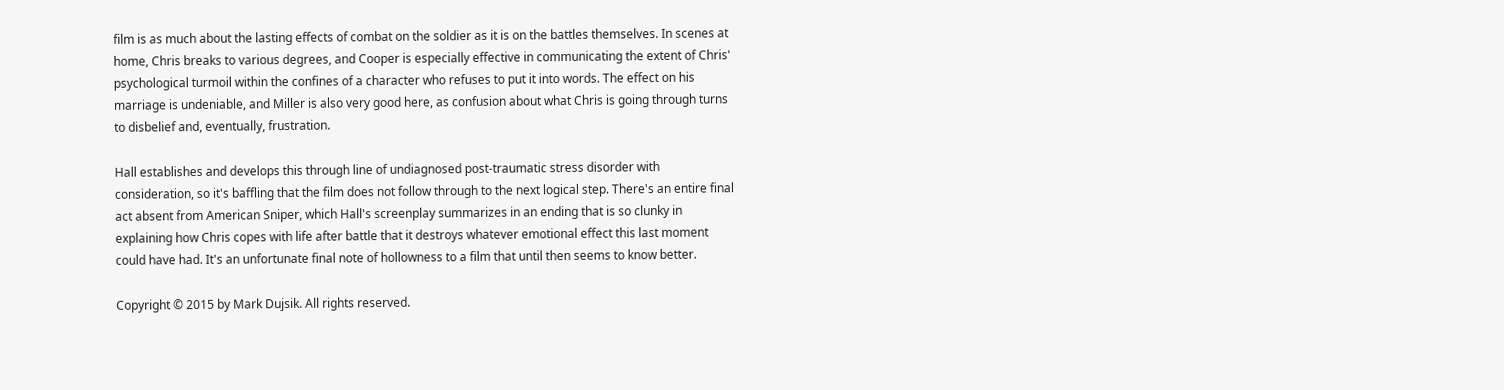film is as much about the lasting effects of combat on the soldier as it is on the battles themselves. In scenes at home, Chris breaks to various degrees, and Cooper is especially effective in communicating the extent of Chris' psychological turmoil within the confines of a character who refuses to put it into words. The effect on his marriage is undeniable, and Miller is also very good here, as confusion about what Chris is going through turns to disbelief and, eventually, frustration.

Hall establishes and develops this through line of undiagnosed post-traumatic stress disorder with consideration, so it's baffling that the film does not follow through to the next logical step. There's an entire final act absent from American Sniper, which Hall's screenplay summarizes in an ending that is so clunky in explaining how Chris copes with life after battle that it destroys whatever emotional effect this last moment could have had. It's an unfortunate final note of hollowness to a film that until then seems to know better.

Copyright © 2015 by Mark Dujsik. All rights reserved.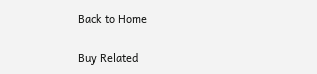Back to Home

Buy Related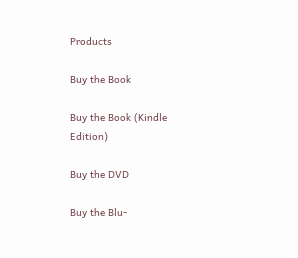Products

Buy the Book

Buy the Book (Kindle Edition)

Buy the DVD

Buy the Blu-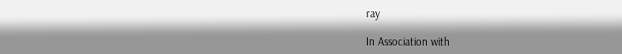ray

In Association with